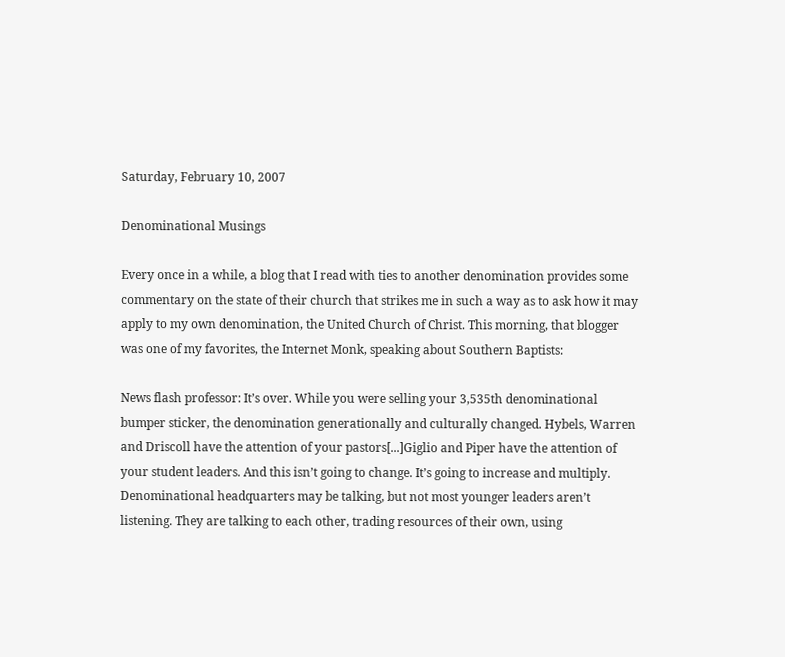Saturday, February 10, 2007

Denominational Musings

Every once in a while, a blog that I read with ties to another denomination provides some commentary on the state of their church that strikes me in such a way as to ask how it may apply to my own denomination, the United Church of Christ. This morning, that blogger was one of my favorites, the Internet Monk, speaking about Southern Baptists:

News flash professor: It’s over. While you were selling your 3,535th denominational bumper sticker, the denomination generationally and culturally changed. Hybels, Warren and Driscoll have the attention of your pastors[...]Giglio and Piper have the attention of your student leaders. And this isn’t going to change. It’s going to increase and multiply. Denominational headquarters may be talking, but not most younger leaders aren’t listening. They are talking to each other, trading resources of their own, using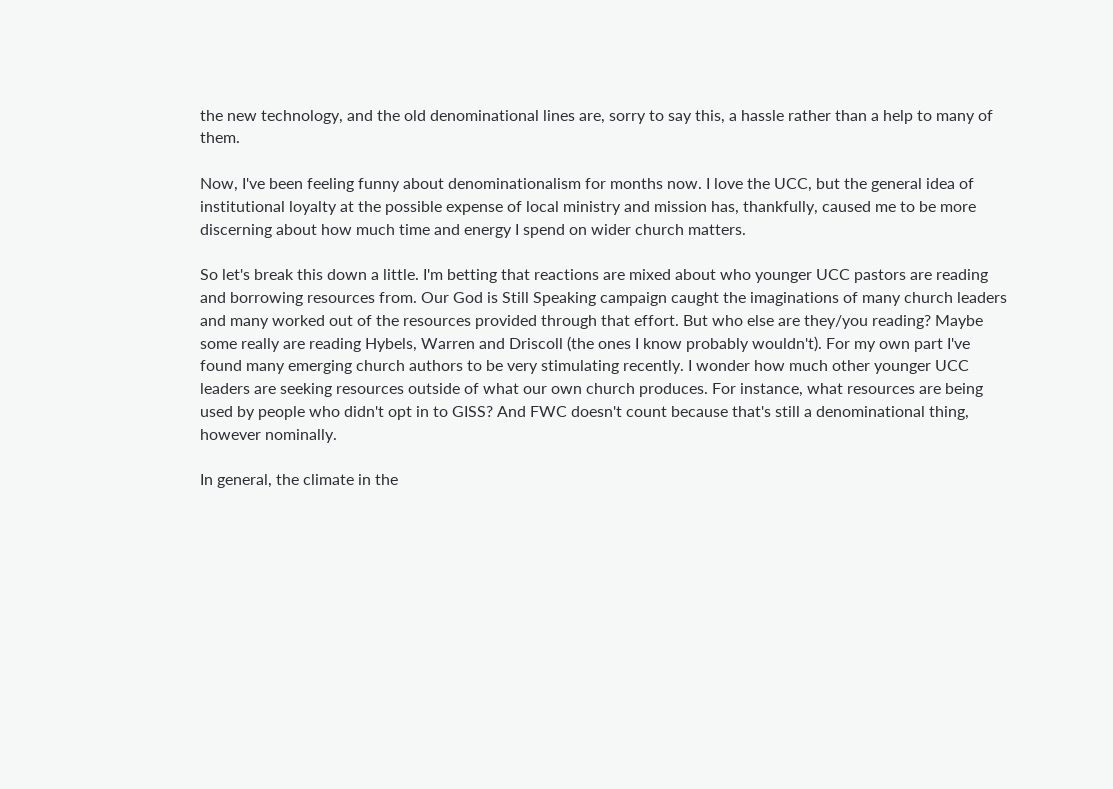the new technology, and the old denominational lines are, sorry to say this, a hassle rather than a help to many of them.

Now, I've been feeling funny about denominationalism for months now. I love the UCC, but the general idea of institutional loyalty at the possible expense of local ministry and mission has, thankfully, caused me to be more discerning about how much time and energy I spend on wider church matters.

So let's break this down a little. I'm betting that reactions are mixed about who younger UCC pastors are reading and borrowing resources from. Our God is Still Speaking campaign caught the imaginations of many church leaders and many worked out of the resources provided through that effort. But who else are they/you reading? Maybe some really are reading Hybels, Warren and Driscoll (the ones I know probably wouldn't). For my own part I've found many emerging church authors to be very stimulating recently. I wonder how much other younger UCC leaders are seeking resources outside of what our own church produces. For instance, what resources are being used by people who didn't opt in to GISS? And FWC doesn't count because that's still a denominational thing, however nominally.

In general, the climate in the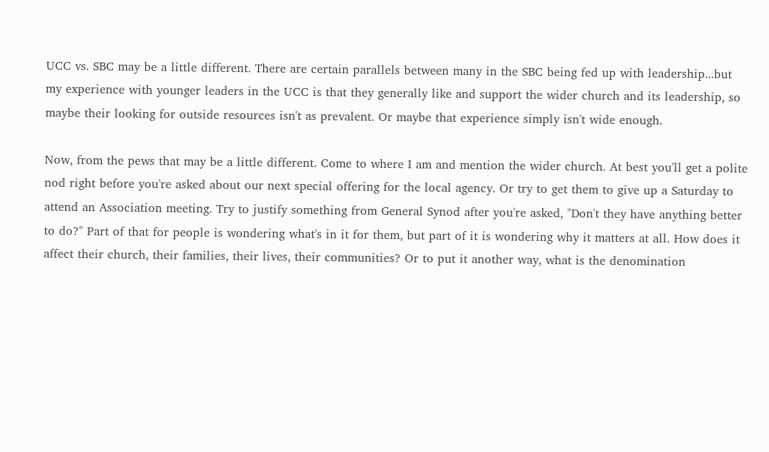UCC vs. SBC may be a little different. There are certain parallels between many in the SBC being fed up with leadership...but my experience with younger leaders in the UCC is that they generally like and support the wider church and its leadership, so maybe their looking for outside resources isn't as prevalent. Or maybe that experience simply isn't wide enough.

Now, from the pews that may be a little different. Come to where I am and mention the wider church. At best you'll get a polite nod right before you're asked about our next special offering for the local agency. Or try to get them to give up a Saturday to attend an Association meeting. Try to justify something from General Synod after you're asked, "Don't they have anything better to do?" Part of that for people is wondering what's in it for them, but part of it is wondering why it matters at all. How does it affect their church, their families, their lives, their communities? Or to put it another way, what is the denomination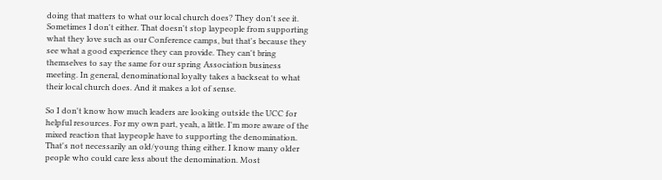doing that matters to what our local church does? They don't see it. Sometimes I don't either. That doesn't stop laypeople from supporting what they love such as our Conference camps, but that's because they see what a good experience they can provide. They can't bring themselves to say the same for our spring Association business meeting. In general, denominational loyalty takes a backseat to what their local church does. And it makes a lot of sense.

So I don't know how much leaders are looking outside the UCC for helpful resources. For my own part, yeah, a little. I'm more aware of the mixed reaction that laypeople have to supporting the denomination. That's not necessarily an old/young thing either. I know many older people who could care less about the denomination. Most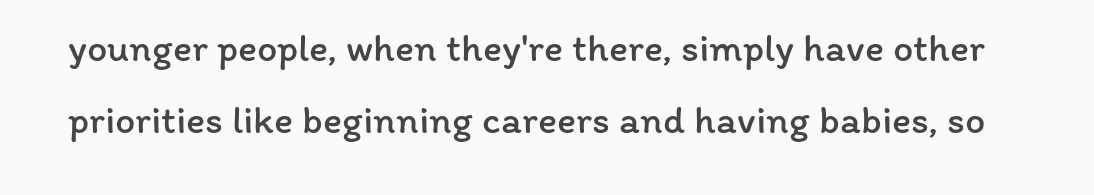younger people, when they're there, simply have other priorities like beginning careers and having babies, so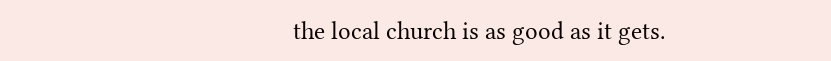the local church is as good as it gets.